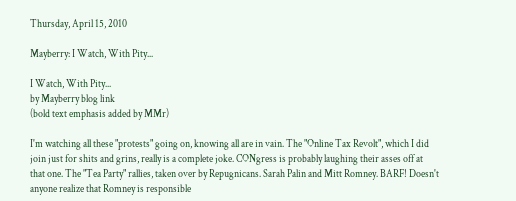Thursday, April 15, 2010

Mayberry: I Watch, With Pity...

I Watch, With Pity...
by Mayberry blog link
(bold text emphasis added by MMr)

I'm watching all these "protests" going on, knowing all are in vain. The "Online Tax Revolt", which I did join just for shits and grins, really is a complete joke. CONgress is probably laughing their asses off at that one. The "Tea Party" rallies, taken over by Repugnicans. Sarah Palin and Mitt Romney. BARF! Doesn't anyone realize that Romney is responsible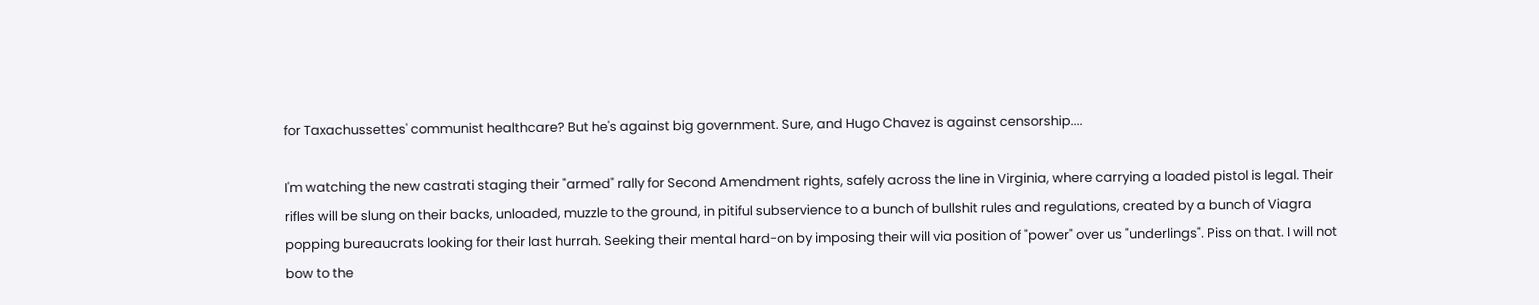for Taxachussettes' communist healthcare? But he's against big government. Sure, and Hugo Chavez is against censorship....

I'm watching the new castrati staging their "armed" rally for Second Amendment rights, safely across the line in Virginia, where carrying a loaded pistol is legal. Their rifles will be slung on their backs, unloaded, muzzle to the ground, in pitiful subservience to a bunch of bullshit rules and regulations, created by a bunch of Viagra popping bureaucrats looking for their last hurrah. Seeking their mental hard-on by imposing their will via position of "power" over us "underlings". Piss on that. I will not bow to the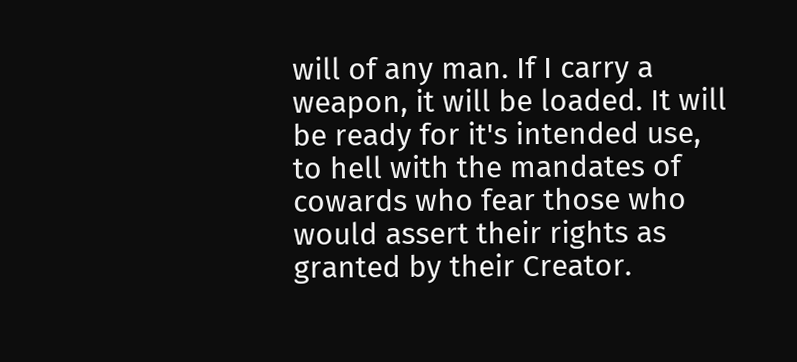will of any man. If I carry a weapon, it will be loaded. It will be ready for it's intended use, to hell with the mandates of cowards who fear those who would assert their rights as granted by their Creator.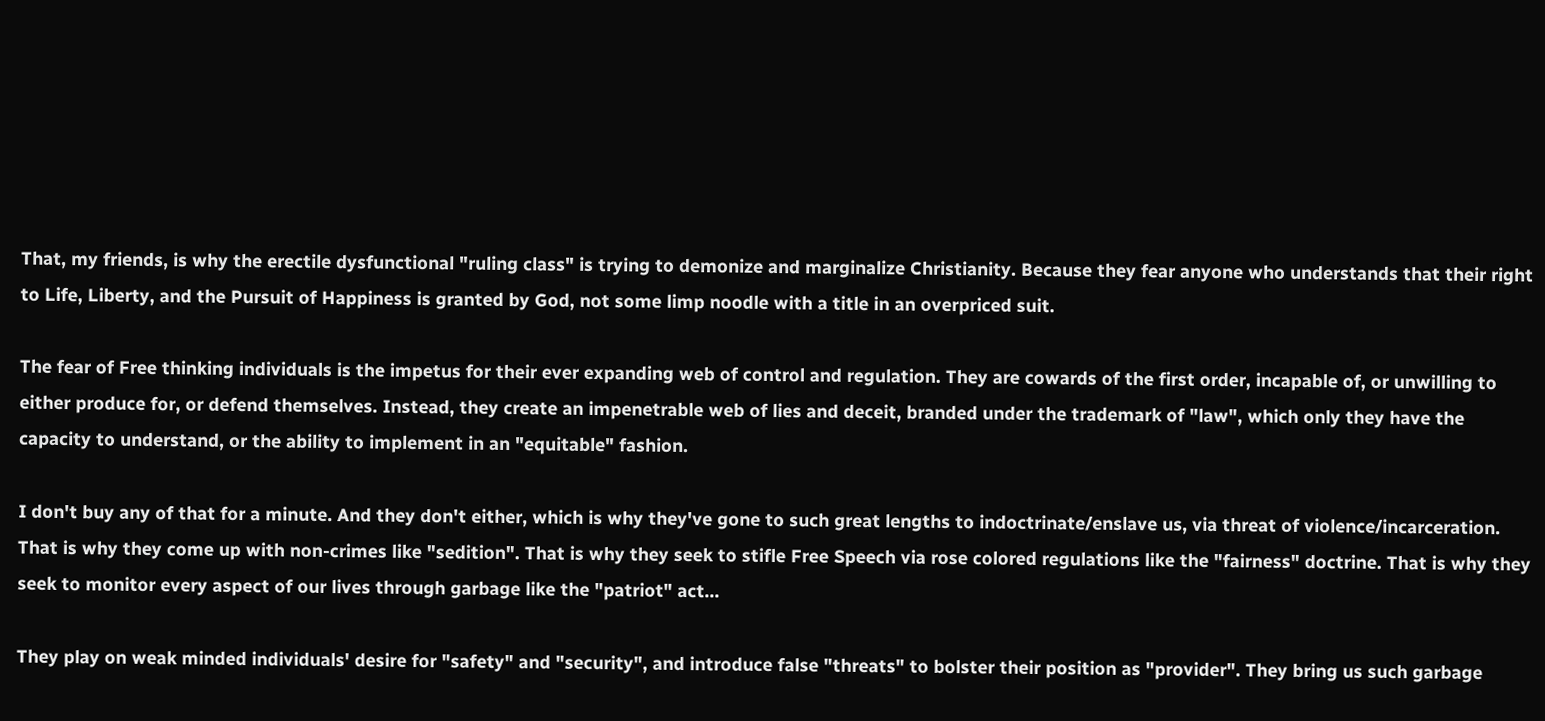That, my friends, is why the erectile dysfunctional "ruling class" is trying to demonize and marginalize Christianity. Because they fear anyone who understands that their right to Life, Liberty, and the Pursuit of Happiness is granted by God, not some limp noodle with a title in an overpriced suit.

The fear of Free thinking individuals is the impetus for their ever expanding web of control and regulation. They are cowards of the first order, incapable of, or unwilling to either produce for, or defend themselves. Instead, they create an impenetrable web of lies and deceit, branded under the trademark of "law", which only they have the capacity to understand, or the ability to implement in an "equitable" fashion.

I don't buy any of that for a minute. And they don't either, which is why they've gone to such great lengths to indoctrinate/enslave us, via threat of violence/incarceration. That is why they come up with non-crimes like "sedition". That is why they seek to stifle Free Speech via rose colored regulations like the "fairness" doctrine. That is why they seek to monitor every aspect of our lives through garbage like the "patriot" act...

They play on weak minded individuals' desire for "safety" and "security", and introduce false "threats" to bolster their position as "provider". They bring us such garbage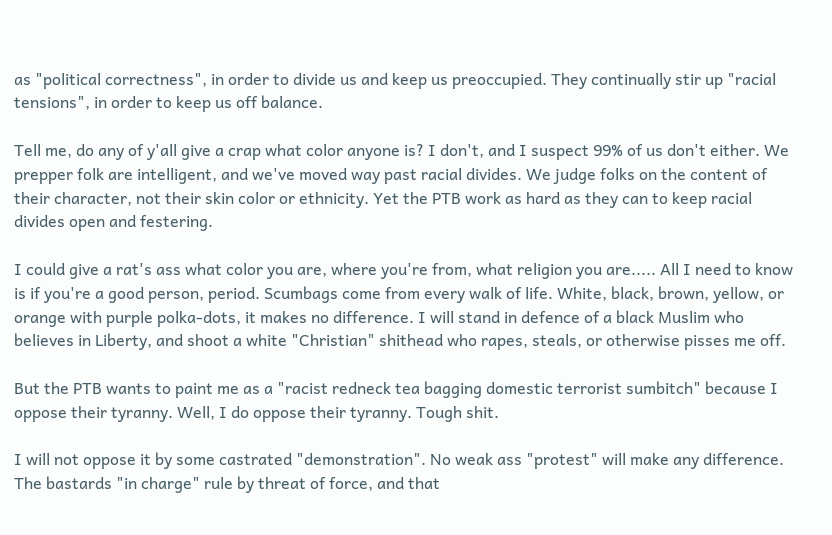as "political correctness", in order to divide us and keep us preoccupied. They continually stir up "racial tensions", in order to keep us off balance.

Tell me, do any of y'all give a crap what color anyone is? I don't, and I suspect 99% of us don't either. We prepper folk are intelligent, and we've moved way past racial divides. We judge folks on the content of their character, not their skin color or ethnicity. Yet the PTB work as hard as they can to keep racial divides open and festering.

I could give a rat's ass what color you are, where you're from, what religion you are..... All I need to know is if you're a good person, period. Scumbags come from every walk of life. White, black, brown, yellow, or orange with purple polka-dots, it makes no difference. I will stand in defence of a black Muslim who believes in Liberty, and shoot a white "Christian" shithead who rapes, steals, or otherwise pisses me off.

But the PTB wants to paint me as a "racist redneck tea bagging domestic terrorist sumbitch" because I oppose their tyranny. Well, I do oppose their tyranny. Tough shit.

I will not oppose it by some castrated "demonstration". No weak ass "protest" will make any difference. The bastards "in charge" rule by threat of force, and that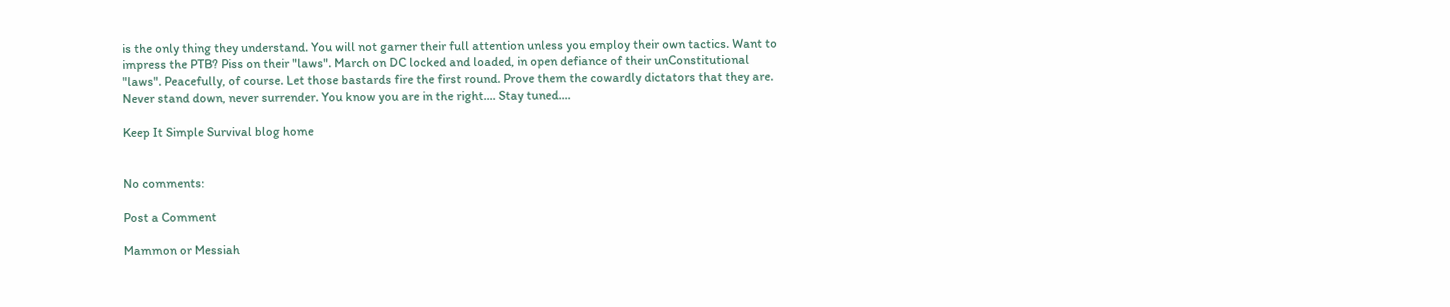is the only thing they understand. You will not garner their full attention unless you employ their own tactics. Want to impress the PTB? Piss on their "laws". March on DC locked and loaded, in open defiance of their unConstitutional "laws". Peacefully, of course. Let those bastards fire the first round. Prove them the cowardly dictators that they are. Never stand down, never surrender. You know you are in the right.... Stay tuned....

Keep It Simple Survival blog home


No comments:

Post a Comment

Mammon or Messiah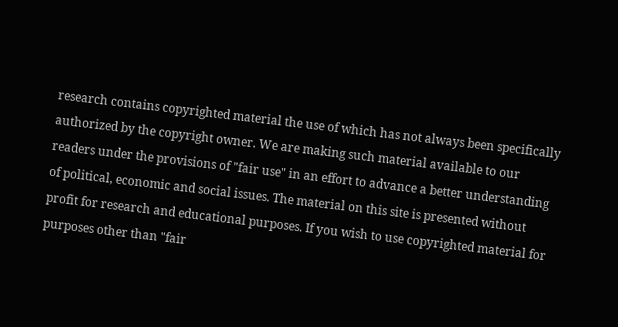research contains copyrighted material the use of which has not always been specifically authorized by the copyright owner. We are making such material available to our readers under the provisions of "fair use" in an effort to advance a better understanding of political, economic and social issues. The material on this site is presented without profit for research and educational purposes. If you wish to use copyrighted material for purposes other than "fair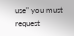use" you must request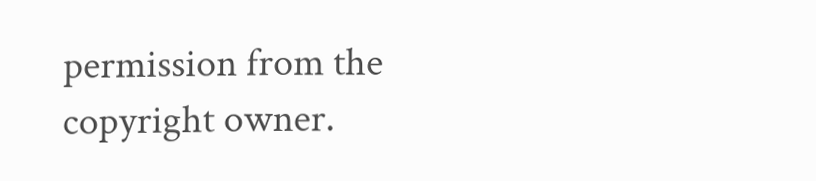permission from the copyright owner.